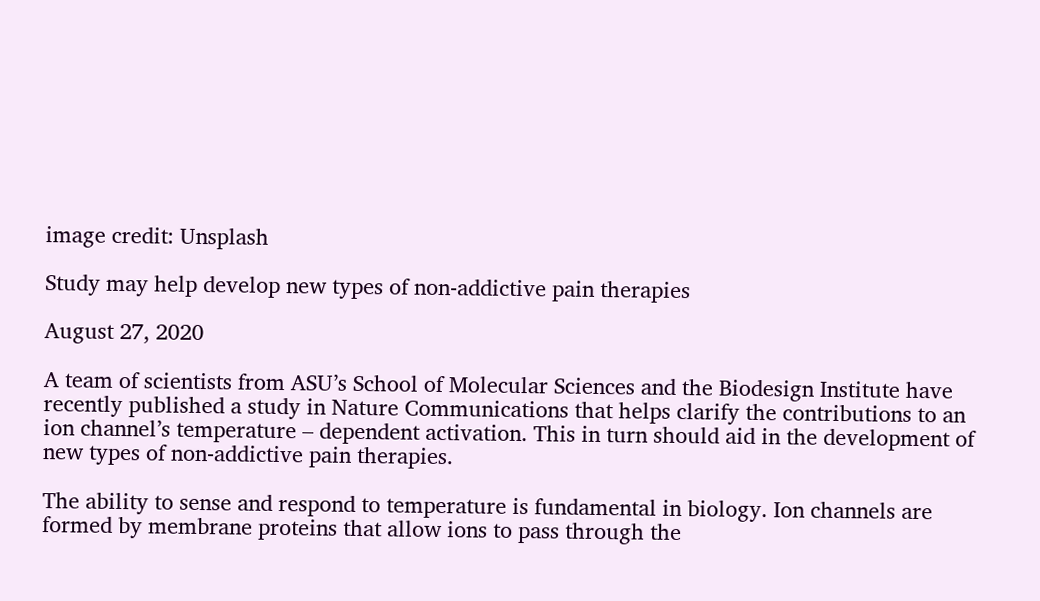image credit: Unsplash

Study may help develop new types of non-addictive pain therapies

August 27, 2020

A team of scientists from ASU’s School of Molecular Sciences and the Biodesign Institute have recently published a study in Nature Communications that helps clarify the contributions to an ion channel’s temperature – dependent activation. This in turn should aid in the development of new types of non-addictive pain therapies.

The ability to sense and respond to temperature is fundamental in biology. Ion channels are formed by membrane proteins that allow ions to pass through the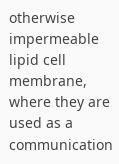otherwise impermeable lipid cell membrane, where they are used as a communication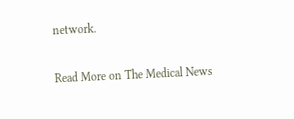network.

Read More on The Medical News